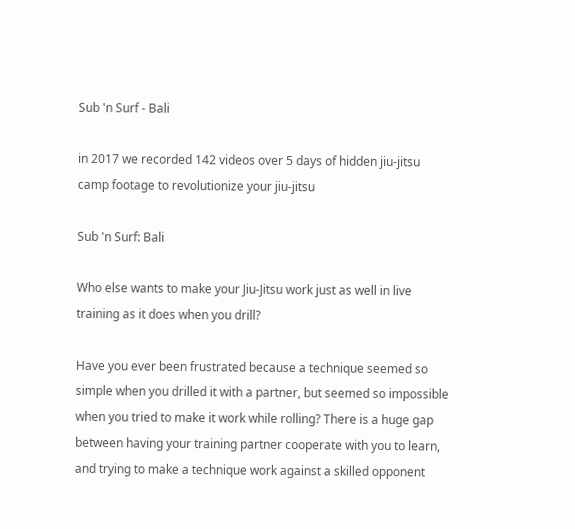Sub 'n Surf - Bali

in 2017 we recorded 142 videos over 5 days of hidden jiu-jitsu camp footage to revolutionize your jiu-jitsu

Sub 'n Surf: Bali

Who else wants to make your Jiu-Jitsu work just as well in live training as it does when you drill?

Have you ever been frustrated because a technique seemed so simple when you drilled it with a partner, but seemed so impossible when you tried to make it work while rolling? There is a huge gap between having your training partner cooperate with you to learn, and trying to make a technique work against a skilled opponent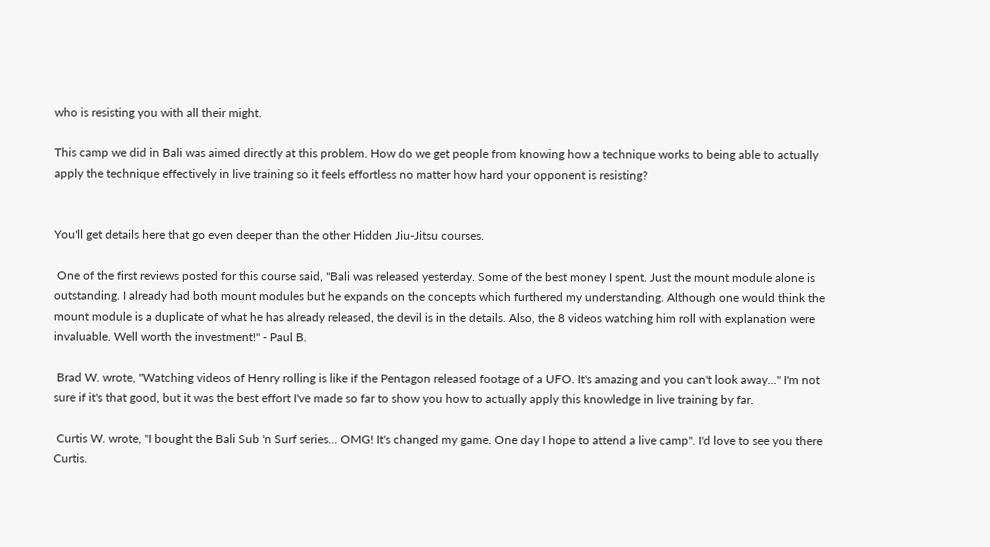who is resisting you with all their might.

This camp we did in Bali was aimed directly at this problem. How do we get people from knowing how a technique works to being able to actually apply the technique effectively in live training so it feels effortless no matter how hard your opponent is resisting?


You'll get details here that go even deeper than the other Hidden Jiu-Jitsu courses.

 One of the first reviews posted for this course said, "Bali was released yesterday. Some of the best money I spent. Just the mount module alone is outstanding. I already had both mount modules but he expands on the concepts which furthered my understanding. Although one would think the mount module is a duplicate of what he has already released, the devil is in the details. Also, the 8 videos watching him roll with explanation were invaluable. Well worth the investment!" - Paul B.

 Brad W. wrote, "Watching videos of Henry rolling is like if the Pentagon released footage of a UFO. It's amazing and you can't look away..." I'm not sure if it's that good, but it was the best effort I've made so far to show you how to actually apply this knowledge in live training by far.

 Curtis W. wrote, "I bought the Bali Sub 'n Surf series... OMG! It's changed my game. One day I hope to attend a live camp". I'd love to see you there Curtis.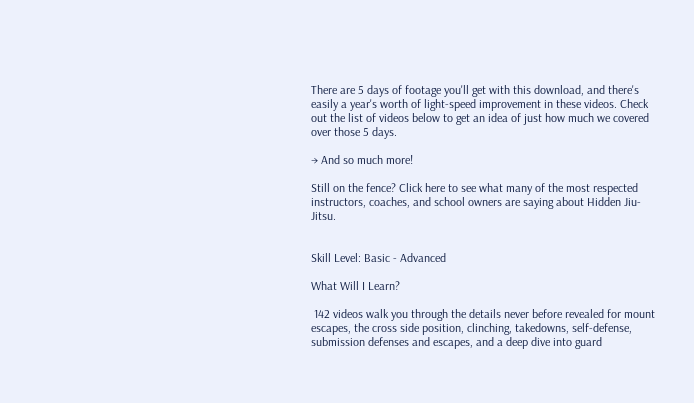There are 5 days of footage you'll get with this download, and there's easily a year's worth of light-speed improvement in these videos. Check out the list of videos below to get an idea of just how much we covered over those 5 days.

→ And so much more!

Still on the fence? Click here to see what many of the most respected instructors, coaches, and school owners are saying about Hidden Jiu-Jitsu.


Skill Level: Basic - Advanced

What Will I Learn?

 142 videos walk you through the details never before revealed for mount escapes, the cross side position, clinching, takedowns, self-defense, submission defenses and escapes, and a deep dive into guard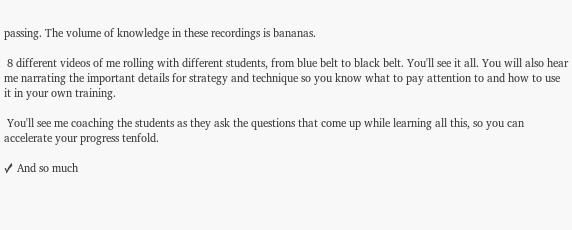passing. The volume of knowledge in these recordings is bananas.

 8 different videos of me rolling with different students, from blue belt to black belt. You'll see it all. You will also hear me narrating the important details for strategy and technique so you know what to pay attention to and how to use it in your own training.

 You'll see me coaching the students as they ask the questions that come up while learning all this, so you can accelerate your progress tenfold.

✓ And so much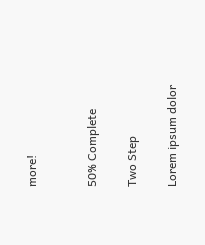more!


50% Complete

Two Step

Lorem ipsum dolor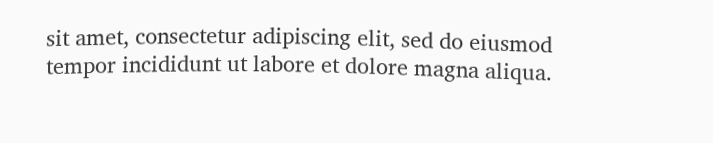sit amet, consectetur adipiscing elit, sed do eiusmod tempor incididunt ut labore et dolore magna aliqua.